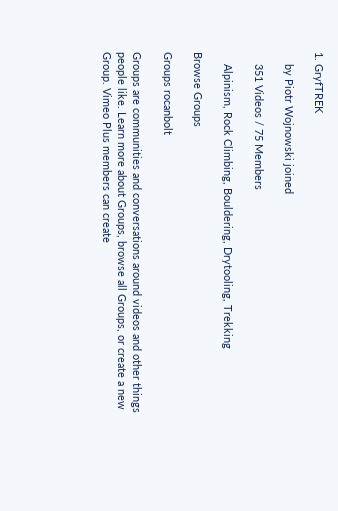1. GryfTREK

    by Piotr Wojnowski joined

    351 Videos / 75 Members

    Alpinism, Rock Climbing, Bouldering, Drytooling, Trekking

Browse Groups

Groups rocanbolt

Groups are communities and conversations around videos and other things people like. Learn more about Groups, browse all Groups, or create a new Group. Vimeo Plus members can create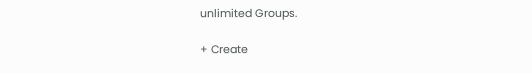unlimited Groups.

+ Create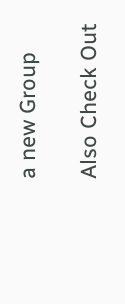a new Group

Also Check Out